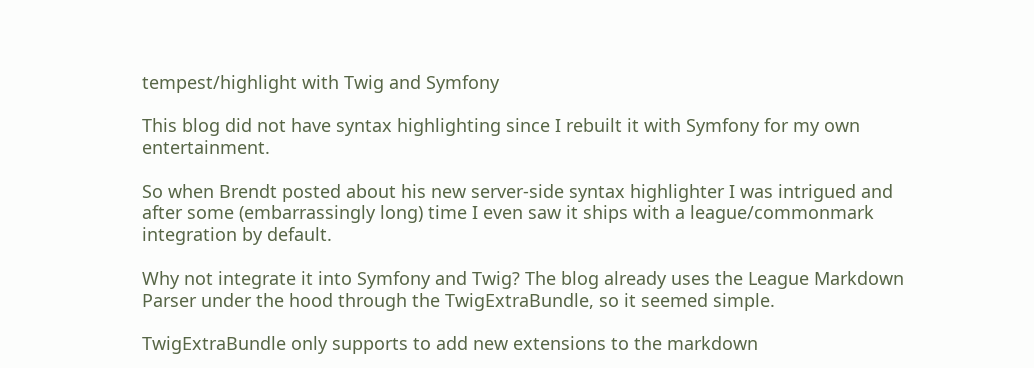tempest/highlight with Twig and Symfony

This blog did not have syntax highlighting since I rebuilt it with Symfony for my own entertainment.

So when Brendt posted about his new server-side syntax highlighter I was intrigued and after some (embarrassingly long) time I even saw it ships with a league/commonmark integration by default.

Why not integrate it into Symfony and Twig? The blog already uses the League Markdown Parser under the hood through the TwigExtraBundle, so it seemed simple.

TwigExtraBundle only supports to add new extensions to the markdown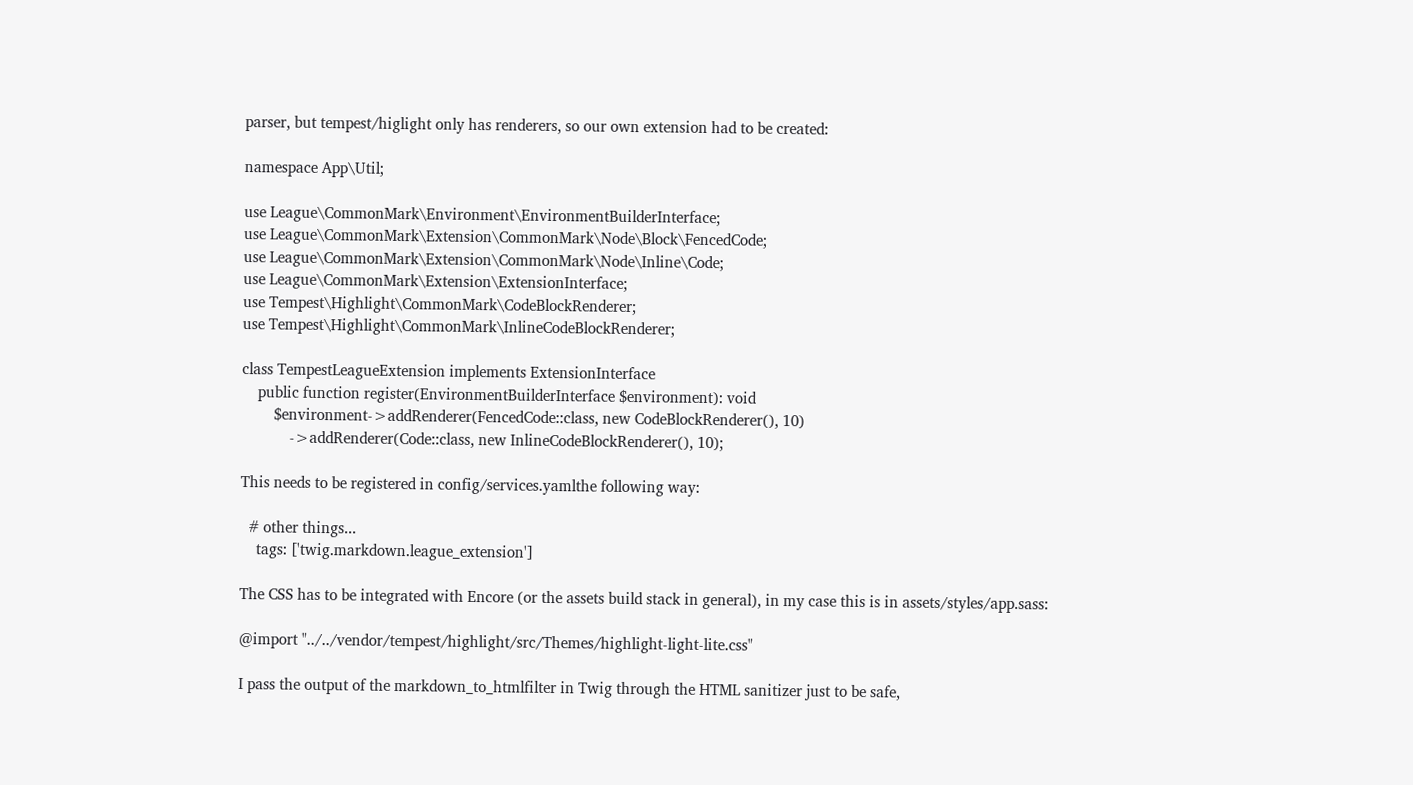parser, but tempest/higlight only has renderers, so our own extension had to be created:

namespace App\Util;

use League\CommonMark\Environment\EnvironmentBuilderInterface;
use League\CommonMark\Extension\CommonMark\Node\Block\FencedCode;
use League\CommonMark\Extension\CommonMark\Node\Inline\Code;
use League\CommonMark\Extension\ExtensionInterface;
use Tempest\Highlight\CommonMark\CodeBlockRenderer;
use Tempest\Highlight\CommonMark\InlineCodeBlockRenderer;

class TempestLeagueExtension implements ExtensionInterface
    public function register(EnvironmentBuilderInterface $environment): void
        $environment->addRenderer(FencedCode::class, new CodeBlockRenderer(), 10)
            ->addRenderer(Code::class, new InlineCodeBlockRenderer(), 10);

This needs to be registered in config/services.yamlthe following way:

  # other things...
    tags: ['twig.markdown.league_extension']

The CSS has to be integrated with Encore (or the assets build stack in general), in my case this is in assets/styles/app.sass:

@import "../../vendor/tempest/highlight/src/Themes/highlight-light-lite.css"

I pass the output of the markdown_to_htmlfilter in Twig through the HTML sanitizer just to be safe,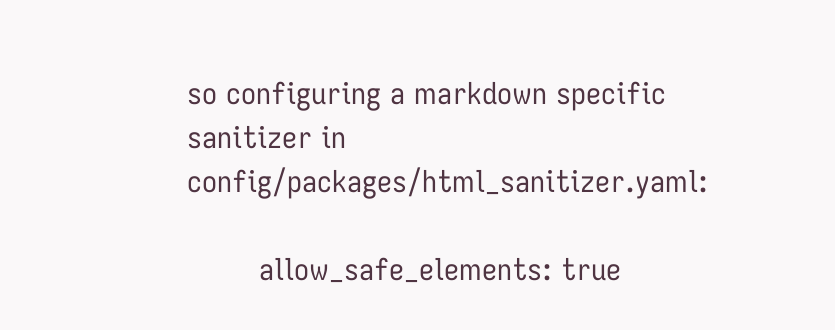so configuring a markdown specific sanitizer in config/packages/html_sanitizer.yaml:

        allow_safe_elements: true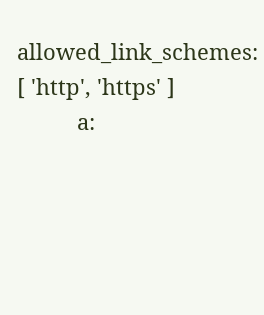allowed_link_schemes: [ 'http', 'https' ]
          a: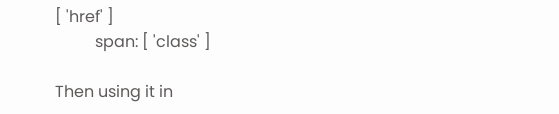[ 'href' ]
          span: [ 'class' ]

Then using it in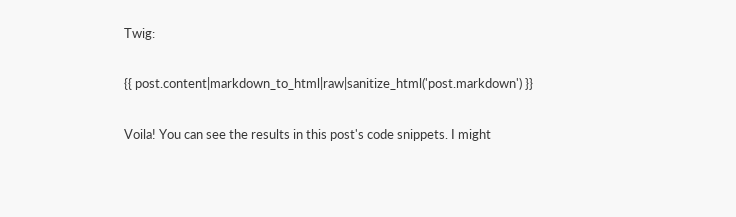Twig:

{{ post.content|markdown_to_html|raw|sanitize_html('post.markdown') }}

Voila! You can see the results in this post's code snippets. I might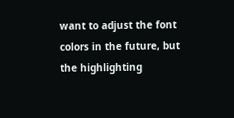want to adjust the font colors in the future, but the highlighting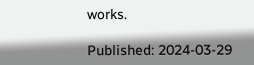works.

Published: 2024-03-29